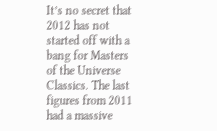It’s no secret that 2012 has not started off with a bang for Masters of the Universe Classics. The last figures from 2011 had a massive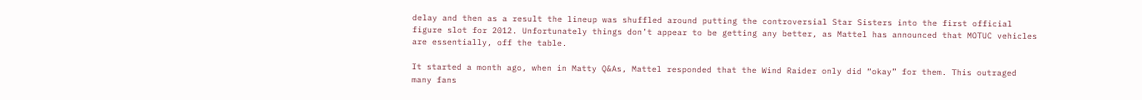delay and then as a result the lineup was shuffled around putting the controversial Star Sisters into the first official figure slot for 2012. Unfortunately things don’t appear to be getting any better, as Mattel has announced that MOTUC vehicles are essentially, off the table.

It started a month ago, when in Matty Q&As, Mattel responded that the Wind Raider only did “okay” for them. This outraged many fans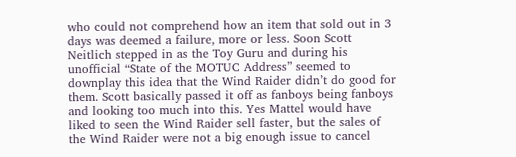who could not comprehend how an item that sold out in 3 days was deemed a failure, more or less. Soon Scott Neitlich stepped in as the Toy Guru and during his unofficial “State of the MOTUC Address” seemed to downplay this idea that the Wind Raider didn’t do good for them. Scott basically passed it off as fanboys being fanboys and looking too much into this. Yes Mattel would have liked to seen the Wind Raider sell faster, but the sales of the Wind Raider were not a big enough issue to cancel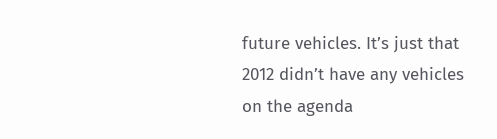future vehicles. It’s just that 2012 didn’t have any vehicles on the agenda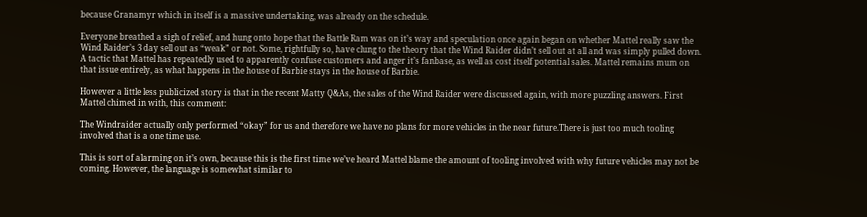because Granamyr which in itself is a massive undertaking, was already on the schedule.

Everyone breathed a sigh of relief, and hung onto hope that the Battle Ram was on it’s way and speculation once again began on whether Mattel really saw the Wind Raider’s 3 day sell out as “weak” or not. Some, rightfully so, have clung to the theory that the Wind Raider didn’t sell out at all and was simply pulled down. A tactic that Mattel has repeatedly used to apparently confuse customers and anger it’s fanbase, as well as cost itself potential sales. Mattel remains mum on that issue entirely, as what happens in the house of Barbie stays in the house of Barbie.

However a little less publicized story is that in the recent Matty Q&As, the sales of the Wind Raider were discussed again, with more puzzling answers. First Mattel chimed in with, this comment:

The Windraider actually only performed “okay” for us and therefore we have no plans for more vehicles in the near future.There is just too much tooling involved that is a one time use.

This is sort of alarming on it’s own, because this is the first time we’ve heard Mattel blame the amount of tooling involved with why future vehicles may not be coming. However, the language is somewhat similar to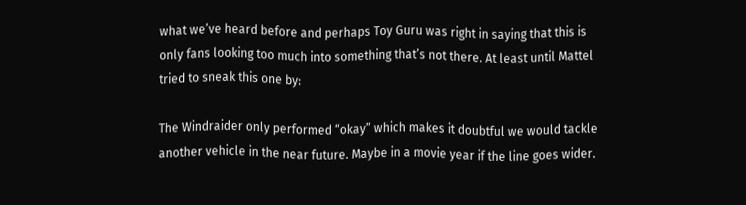what we’ve heard before and perhaps Toy Guru was right in saying that this is only fans looking too much into something that’s not there. At least until Mattel tried to sneak this one by:

The Windraider only performed “okay” which makes it doubtful we would tackle another vehicle in the near future. Maybe in a movie year if the line goes wider.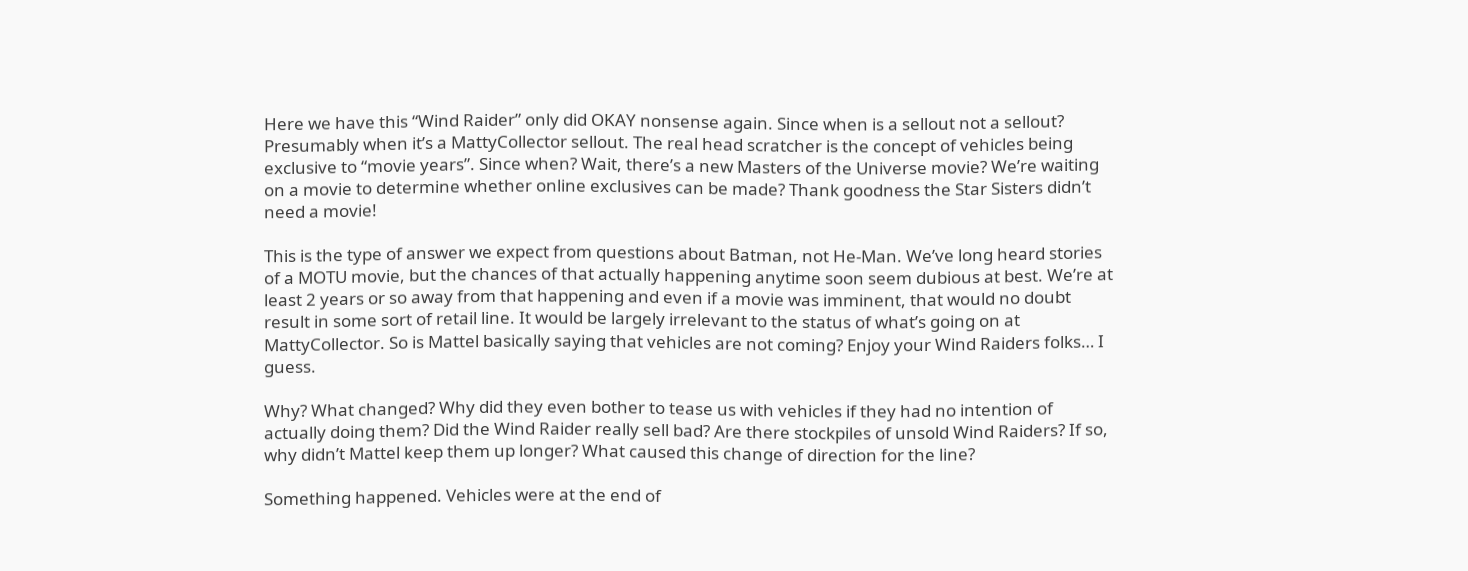Here we have this “Wind Raider” only did OKAY nonsense again. Since when is a sellout not a sellout? Presumably when it’s a MattyCollector sellout. The real head scratcher is the concept of vehicles being exclusive to “movie years”. Since when? Wait, there’s a new Masters of the Universe movie? We’re waiting on a movie to determine whether online exclusives can be made? Thank goodness the Star Sisters didn’t need a movie!

This is the type of answer we expect from questions about Batman, not He-Man. We’ve long heard stories of a MOTU movie, but the chances of that actually happening anytime soon seem dubious at best. We’re at least 2 years or so away from that happening and even if a movie was imminent, that would no doubt result in some sort of retail line. It would be largely irrelevant to the status of what’s going on at MattyCollector. So is Mattel basically saying that vehicles are not coming? Enjoy your Wind Raiders folks… I guess.

Why? What changed? Why did they even bother to tease us with vehicles if they had no intention of actually doing them? Did the Wind Raider really sell bad? Are there stockpiles of unsold Wind Raiders? If so, why didn’t Mattel keep them up longer? What caused this change of direction for the line?

Something happened. Vehicles were at the end of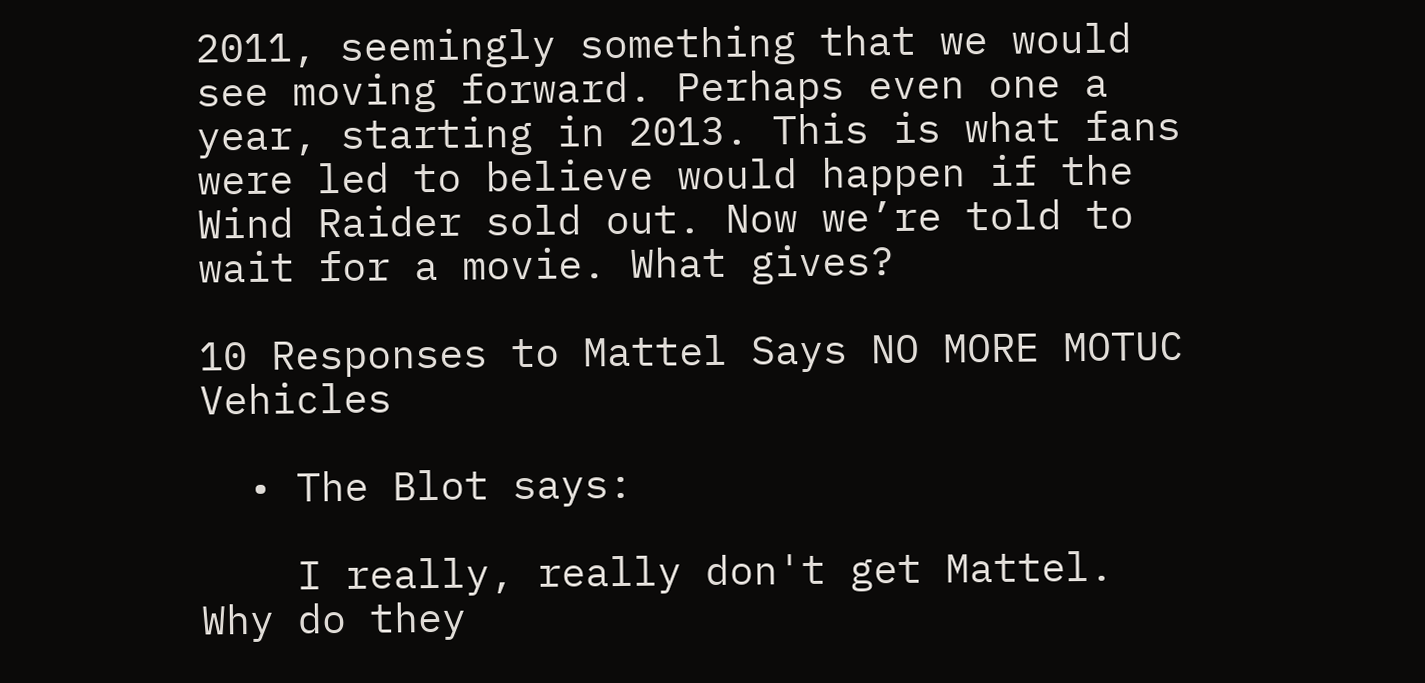2011, seemingly something that we would see moving forward. Perhaps even one a year, starting in 2013. This is what fans were led to believe would happen if the Wind Raider sold out. Now we’re told to wait for a movie. What gives?

10 Responses to Mattel Says NO MORE MOTUC Vehicles

  • The Blot says:

    I really, really don't get Mattel. Why do they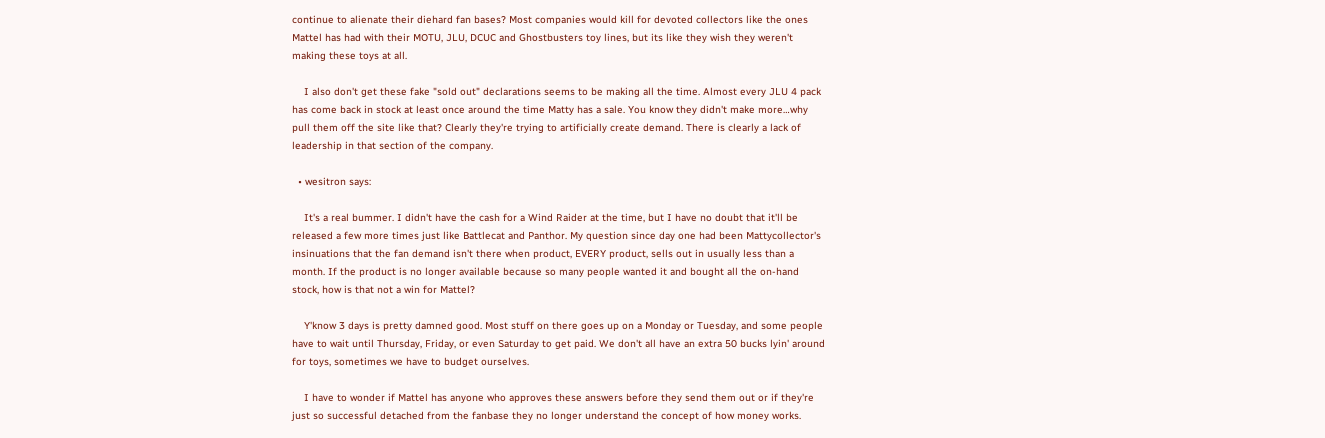continue to alienate their diehard fan bases? Most companies would kill for devoted collectors like the ones Mattel has had with their MOTU, JLU, DCUC and Ghostbusters toy lines, but its like they wish they weren't making these toys at all.

    I also don't get these fake "sold out" declarations seems to be making all the time. Almost every JLU 4 pack has come back in stock at least once around the time Matty has a sale. You know they didn't make more…why pull them off the site like that? Clearly they're trying to artificially create demand. There is clearly a lack of leadership in that section of the company.

  • wesitron says:

    It's a real bummer. I didn't have the cash for a Wind Raider at the time, but I have no doubt that it'll be released a few more times just like Battlecat and Panthor. My question since day one had been Mattycollector's insinuations that the fan demand isn't there when product, EVERY product, sells out in usually less than a month. If the product is no longer available because so many people wanted it and bought all the on-hand stock, how is that not a win for Mattel?

    Y'know 3 days is pretty damned good. Most stuff on there goes up on a Monday or Tuesday, and some people have to wait until Thursday, Friday, or even Saturday to get paid. We don't all have an extra 50 bucks lyin' around for toys, sometimes we have to budget ourselves.

    I have to wonder if Mattel has anyone who approves these answers before they send them out or if they're just so successful detached from the fanbase they no longer understand the concept of how money works.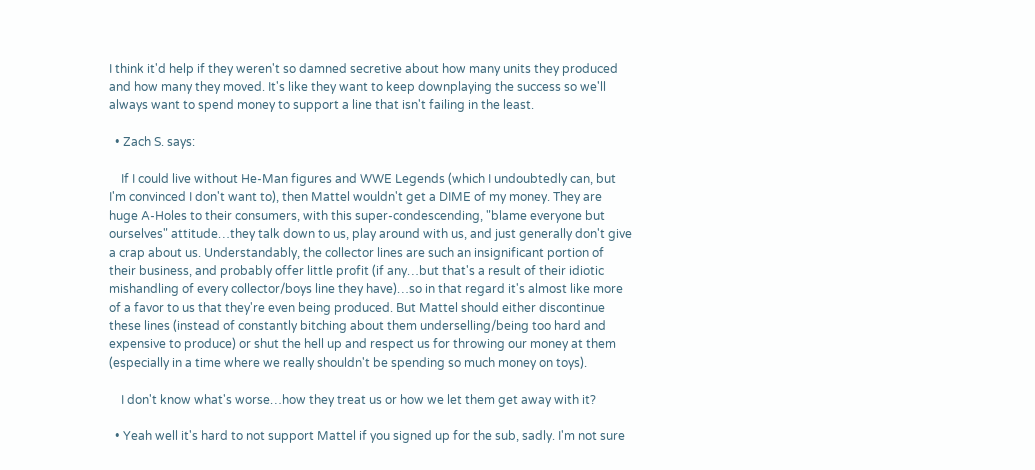I think it'd help if they weren't so damned secretive about how many units they produced and how many they moved. It's like they want to keep downplaying the success so we'll always want to spend money to support a line that isn't failing in the least.

  • Zach S. says:

    If I could live without He-Man figures and WWE Legends (which I undoubtedly can, but I'm convinced I don't want to), then Mattel wouldn't get a DIME of my money. They are huge A-Holes to their consumers, with this super-condescending, "blame everyone but ourselves" attitude…they talk down to us, play around with us, and just generally don't give a crap about us. Understandably, the collector lines are such an insignificant portion of their business, and probably offer little profit (if any…but that's a result of their idiotic mishandling of every collector/boys line they have)…so in that regard it's almost like more of a favor to us that they're even being produced. But Mattel should either discontinue these lines (instead of constantly bitching about them underselling/being too hard and expensive to produce) or shut the hell up and respect us for throwing our money at them (especially in a time where we really shouldn't be spending so much money on toys).

    I don't know what's worse…how they treat us or how we let them get away with it?

  • Yeah well it's hard to not support Mattel if you signed up for the sub, sadly. I'm not sure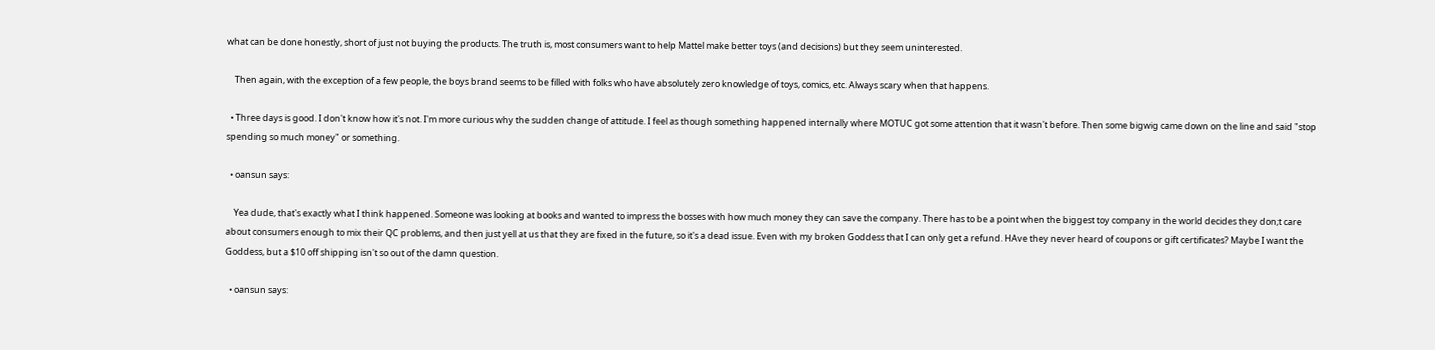what can be done honestly, short of just not buying the products. The truth is, most consumers want to help Mattel make better toys (and decisions) but they seem uninterested.

    Then again, with the exception of a few people, the boys brand seems to be filled with folks who have absolutely zero knowledge of toys, comics, etc. Always scary when that happens.

  • Three days is good. I don't know how it's not. I'm more curious why the sudden change of attitude. I feel as though something happened internally where MOTUC got some attention that it wasn't before. Then some bigwig came down on the line and said "stop spending so much money" or something.

  • oansun says:

    Yea dude, that's exactly what I think happened. Someone was looking at books and wanted to impress the bosses with how much money they can save the company. There has to be a point when the biggest toy company in the world decides they don;t care about consumers enough to mix their QC problems, and then just yell at us that they are fixed in the future, so it's a dead issue. Even with my broken Goddess that I can only get a refund. HAve they never heard of coupons or gift certificates? Maybe I want the Goddess, but a $10 off shipping isn't so out of the damn question.

  • oansun says: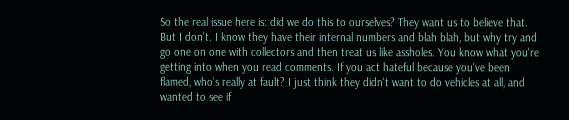So the real issue here is: did we do this to ourselves? They want us to believe that. But I don't. I know they have their internal numbers and blah blah, but why try and go one on one with collectors and then treat us like assholes. You know what you're getting into when you read comments. If you act hateful because you've been flamed, who's really at fault? I just think they didn't want to do vehicles at all, and wanted to see if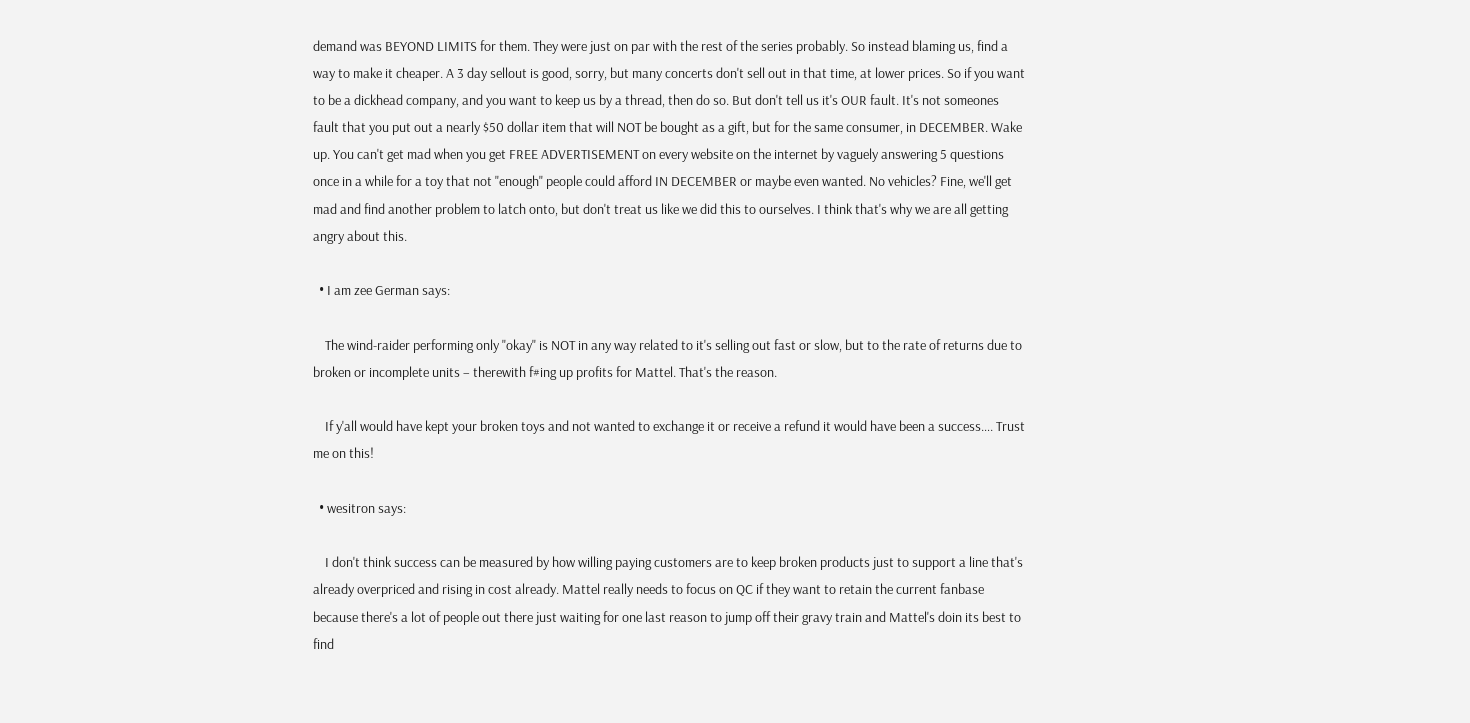demand was BEYOND LIMITS for them. They were just on par with the rest of the series probably. So instead blaming us, find a way to make it cheaper. A 3 day sellout is good, sorry, but many concerts don't sell out in that time, at lower prices. So if you want to be a dickhead company, and you want to keep us by a thread, then do so. But don't tell us it's OUR fault. It's not someones fault that you put out a nearly $50 dollar item that will NOT be bought as a gift, but for the same consumer, in DECEMBER. Wake up. You can't get mad when you get FREE ADVERTISEMENT on every website on the internet by vaguely answering 5 questions once in a while for a toy that not "enough" people could afford IN DECEMBER or maybe even wanted. No vehicles? Fine, we'll get mad and find another problem to latch onto, but don't treat us like we did this to ourselves. I think that's why we are all getting angry about this.

  • I am zee German says:

    The wind-raider performing only "okay" is NOT in any way related to it's selling out fast or slow, but to the rate of returns due to broken or incomplete units – therewith f#ing up profits for Mattel. That's the reason.

    If y'all would have kept your broken toys and not wanted to exchange it or receive a refund it would have been a success…. Trust me on this!

  • wesitron says:

    I don't think success can be measured by how willing paying customers are to keep broken products just to support a line that's already overpriced and rising in cost already. Mattel really needs to focus on QC if they want to retain the current fanbase because there's a lot of people out there just waiting for one last reason to jump off their gravy train and Mattel's doin its best to find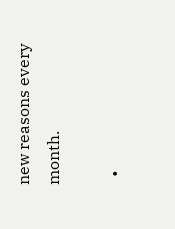new reasons every month.

  •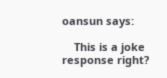oansun says:

    This is a joke response right?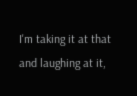I'm taking it at that and laughing at it,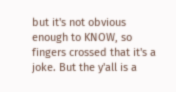but it's not obvious enough to KNOW, so fingers crossed that it's a joke. But the y'all is a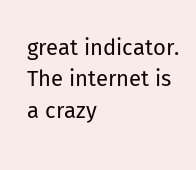great indicator. The internet is a crazy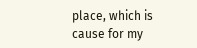place, which is cause for my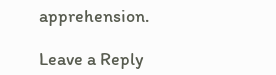apprehension.

Leave a Reply